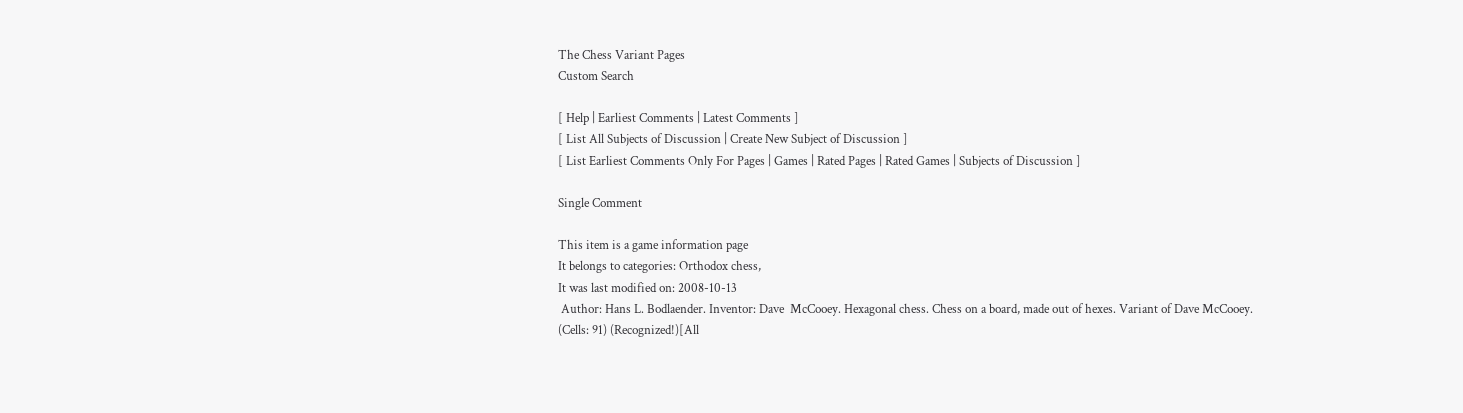The Chess Variant Pages
Custom Search

[ Help | Earliest Comments | Latest Comments ]
[ List All Subjects of Discussion | Create New Subject of Discussion ]
[ List Earliest Comments Only For Pages | Games | Rated Pages | Rated Games | Subjects of Discussion ]

Single Comment

This item is a game information page
It belongs to categories: Orthodox chess,
It was last modified on: 2008-10-13
 Author: Hans L. Bodlaender. Inventor: Dave  McCooey. Hexagonal chess. Chess on a board, made out of hexes. Variant of Dave McCooey. (Cells: 91) (Recognized!)[All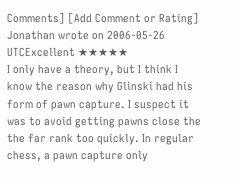Comments] [Add Comment or Rating]
Jonathan wrote on 2006-05-26 UTCExcellent ★★★★★
I only have a theory, but I think I know the reason why Glinski had his form of pawn capture. I suspect it was to avoid getting pawns close the the far rank too quickly. In regular chess, a pawn capture only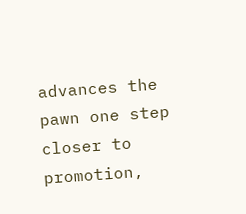advances the pawn one step closer to promotion,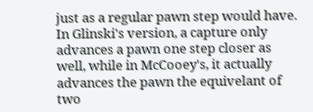just as a regular pawn step would have. In Glinski's version, a capture only advances a pawn one step closer as well, while in McCooey's, it actually advances the pawn the equivelant of two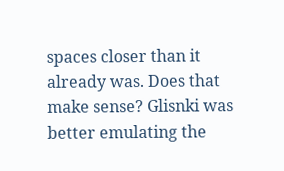spaces closer than it already was. Does that make sense? Glisnki was better emulating the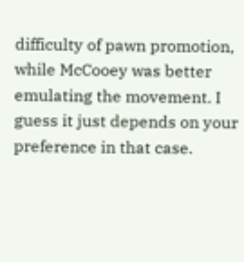difficulty of pawn promotion, while McCooey was better emulating the movement. I guess it just depends on your preference in that case.